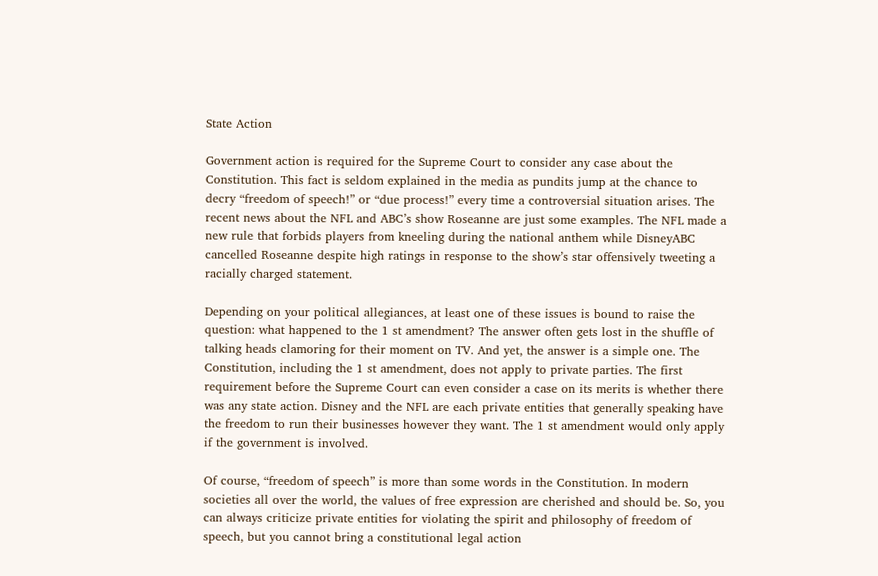State Action

Government action is required for the Supreme Court to consider any case about the Constitution. This fact is seldom explained in the media as pundits jump at the chance to decry “freedom of speech!” or “due process!” every time a controversial situation arises. The recent news about the NFL and ABC’s show Roseanne are just some examples. The NFL made a new rule that forbids players from kneeling during the national anthem while DisneyABC cancelled Roseanne despite high ratings in response to the show’s star offensively tweeting a racially charged statement.

Depending on your political allegiances, at least one of these issues is bound to raise the question: what happened to the 1 st amendment? The answer often gets lost in the shuffle of talking heads clamoring for their moment on TV. And yet, the answer is a simple one. The Constitution, including the 1 st amendment, does not apply to private parties. The first requirement before the Supreme Court can even consider a case on its merits is whether there was any state action. Disney and the NFL are each private entities that generally speaking have the freedom to run their businesses however they want. The 1 st amendment would only apply if the government is involved.

Of course, “freedom of speech” is more than some words in the Constitution. In modern societies all over the world, the values of free expression are cherished and should be. So, you can always criticize private entities for violating the spirit and philosophy of freedom of speech, but you cannot bring a constitutional legal action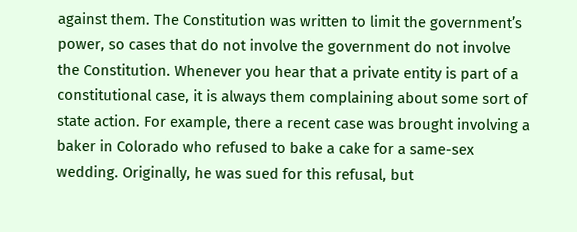against them. The Constitution was written to limit the government’s power, so cases that do not involve the government do not involve the Constitution. Whenever you hear that a private entity is part of a constitutional case, it is always them complaining about some sort of state action. For example, there a recent case was brought involving a baker in Colorado who refused to bake a cake for a same-sex wedding. Originally, he was sued for this refusal, but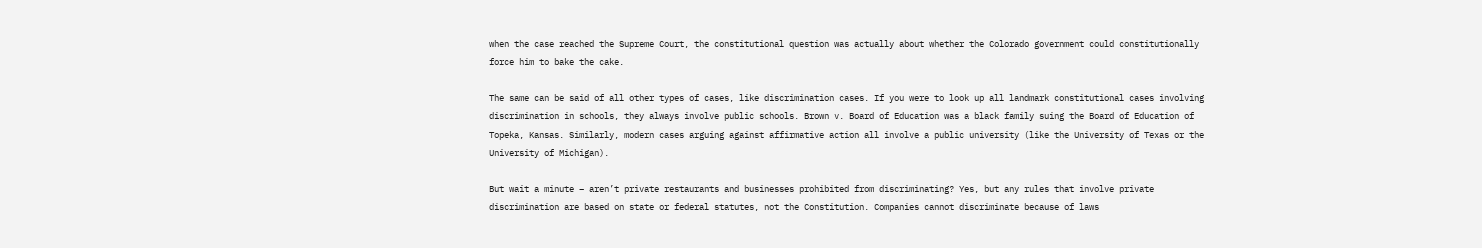when the case reached the Supreme Court, the constitutional question was actually about whether the Colorado government could constitutionally force him to bake the cake.

The same can be said of all other types of cases, like discrimination cases. If you were to look up all landmark constitutional cases involving discrimination in schools, they always involve public schools. Brown v. Board of Education was a black family suing the Board of Education of Topeka, Kansas. Similarly, modern cases arguing against affirmative action all involve a public university (like the University of Texas or the University of Michigan).

But wait a minute – aren’t private restaurants and businesses prohibited from discriminating? Yes, but any rules that involve private discrimination are based on state or federal statutes, not the Constitution. Companies cannot discriminate because of laws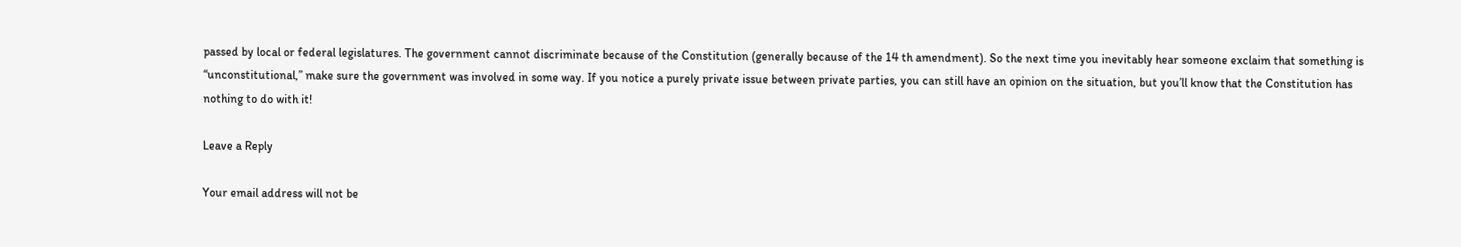passed by local or federal legislatures. The government cannot discriminate because of the Constitution (generally because of the 14 th amendment). So the next time you inevitably hear someone exclaim that something is “unconstitutional,” make sure the government was involved in some way. If you notice a purely private issue between private parties, you can still have an opinion on the situation, but you’ll know that the Constitution has nothing to do with it!

Leave a Reply

Your email address will not be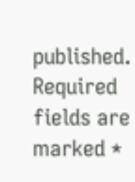published. Required fields are marked *